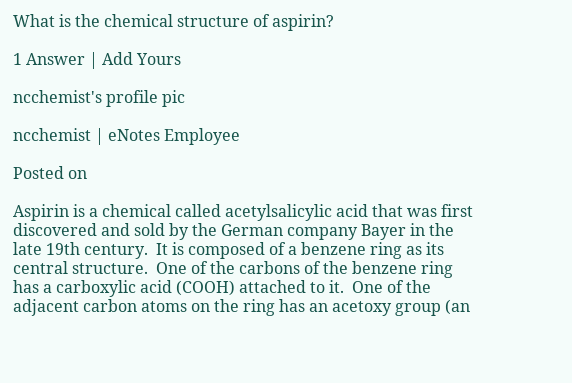What is the chemical structure of aspirin?

1 Answer | Add Yours

ncchemist's profile pic

ncchemist | eNotes Employee

Posted on

Aspirin is a chemical called acetylsalicylic acid that was first discovered and sold by the German company Bayer in the late 19th century.  It is composed of a benzene ring as its central structure.  One of the carbons of the benzene ring has a carboxylic acid (COOH) attached to it.  One of the adjacent carbon atoms on the ring has an acetoxy group (an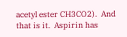acetyl ester CH3CO2).  And that is it.  Aspirin has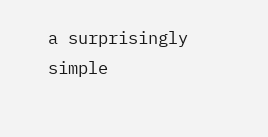a surprisingly simple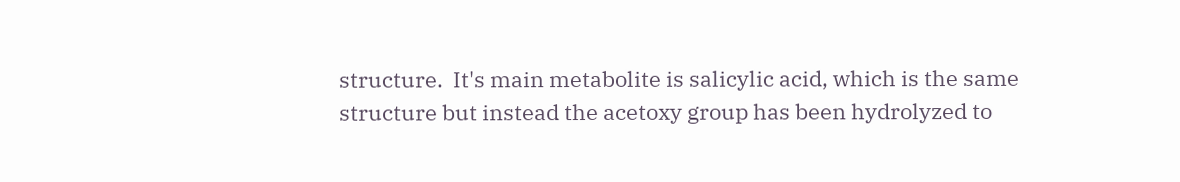structure.  It's main metabolite is salicylic acid, which is the same structure but instead the acetoxy group has been hydrolyzed to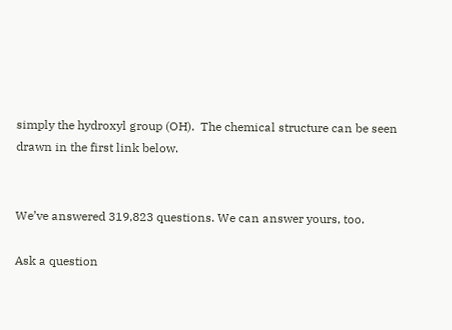simply the hydroxyl group (OH).  The chemical structure can be seen drawn in the first link below.


We’ve answered 319,823 questions. We can answer yours, too.

Ask a question